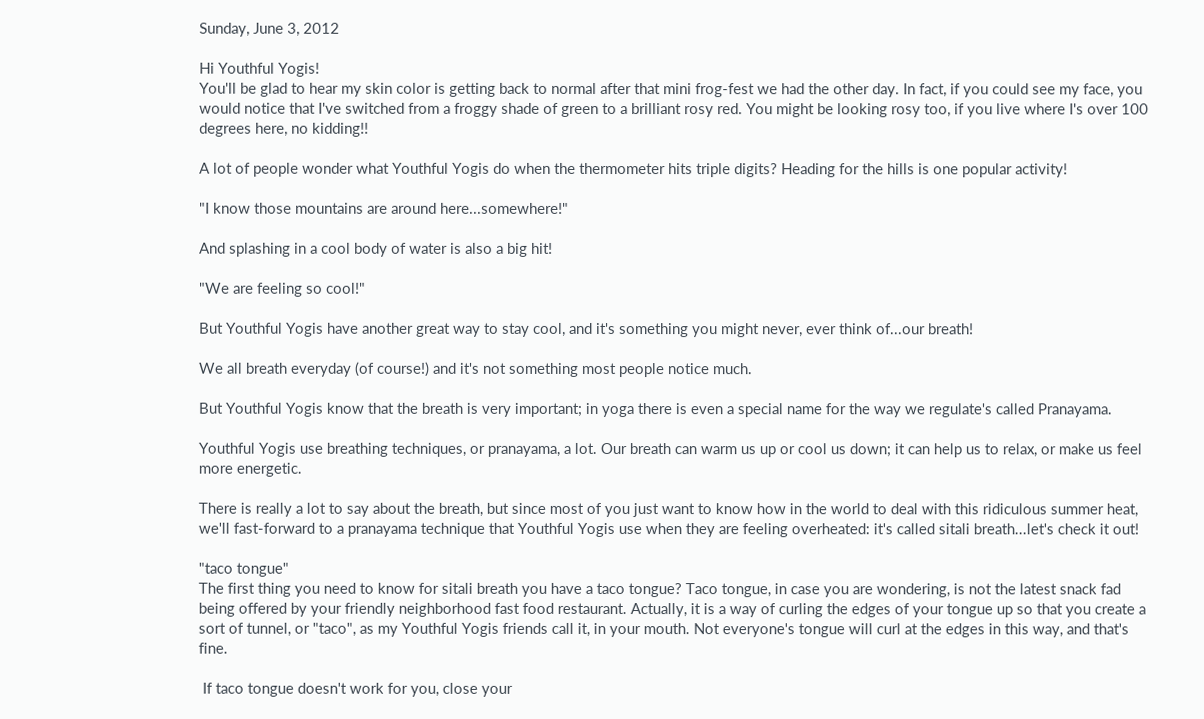Sunday, June 3, 2012

Hi Youthful Yogis!
You'll be glad to hear my skin color is getting back to normal after that mini frog-fest we had the other day. In fact, if you could see my face, you would notice that I've switched from a froggy shade of green to a brilliant rosy red. You might be looking rosy too, if you live where I's over 100 degrees here, no kidding!!

A lot of people wonder what Youthful Yogis do when the thermometer hits triple digits? Heading for the hills is one popular activity!

"I know those mountains are around here...somewhere!"

And splashing in a cool body of water is also a big hit!

"We are feeling so cool!"

But Youthful Yogis have another great way to stay cool, and it's something you might never, ever think of...our breath!

We all breath everyday (of course!) and it's not something most people notice much.

But Youthful Yogis know that the breath is very important; in yoga there is even a special name for the way we regulate's called Pranayama.

Youthful Yogis use breathing techniques, or pranayama, a lot. Our breath can warm us up or cool us down; it can help us to relax, or make us feel more energetic.

There is really a lot to say about the breath, but since most of you just want to know how in the world to deal with this ridiculous summer heat, we'll fast-forward to a pranayama technique that Youthful Yogis use when they are feeling overheated: it's called sitali breath...let's check it out!

"taco tongue"
The first thing you need to know for sitali breath you have a taco tongue? Taco tongue, in case you are wondering, is not the latest snack fad being offered by your friendly neighborhood fast food restaurant. Actually, it is a way of curling the edges of your tongue up so that you create a sort of tunnel, or "taco", as my Youthful Yogis friends call it, in your mouth. Not everyone's tongue will curl at the edges in this way, and that's fine.

 If taco tongue doesn't work for you, close your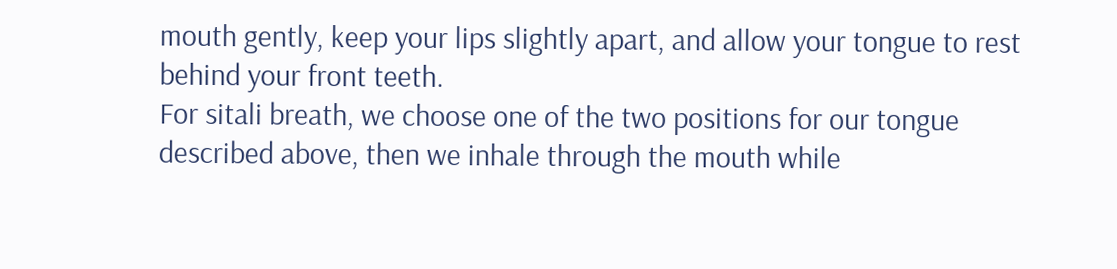mouth gently, keep your lips slightly apart, and allow your tongue to rest behind your front teeth.
For sitali breath, we choose one of the two positions for our tongue described above, then we inhale through the mouth while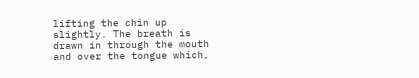lifting the chin up slightly. The breath is drawn in through the mouth and over the tongue which,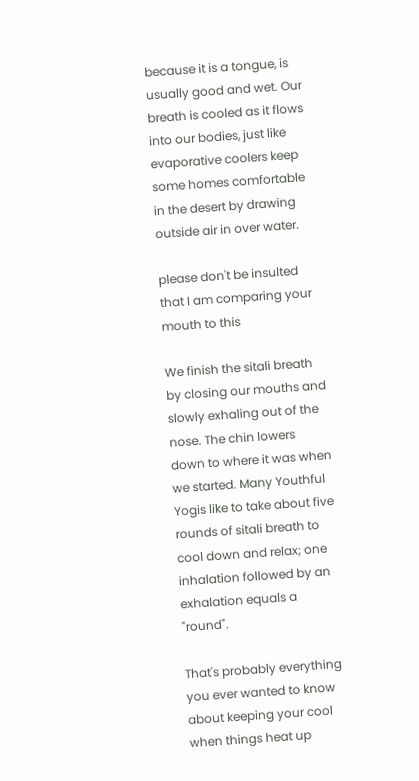because it is a tongue, is usually good and wet. Our breath is cooled as it flows into our bodies, just like evaporative coolers keep some homes comfortable in the desert by drawing outside air in over water.

please don't be insulted that I am comparing your mouth to this

We finish the sitali breath by closing our mouths and slowly exhaling out of the nose. The chin lowers down to where it was when we started. Many Youthful Yogis like to take about five rounds of sitali breath to cool down and relax; one inhalation followed by an exhalation equals a "round".

That's probably everything you ever wanted to know about keeping your cool when things heat up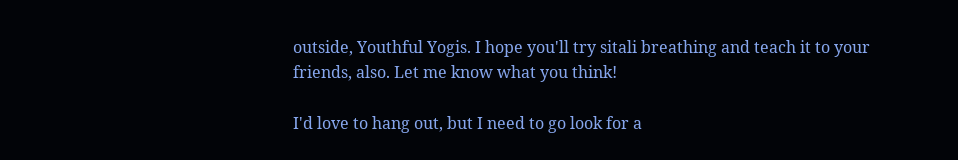outside, Youthful Yogis. I hope you'll try sitali breathing and teach it to your friends, also. Let me know what you think!

I'd love to hang out, but I need to go look for a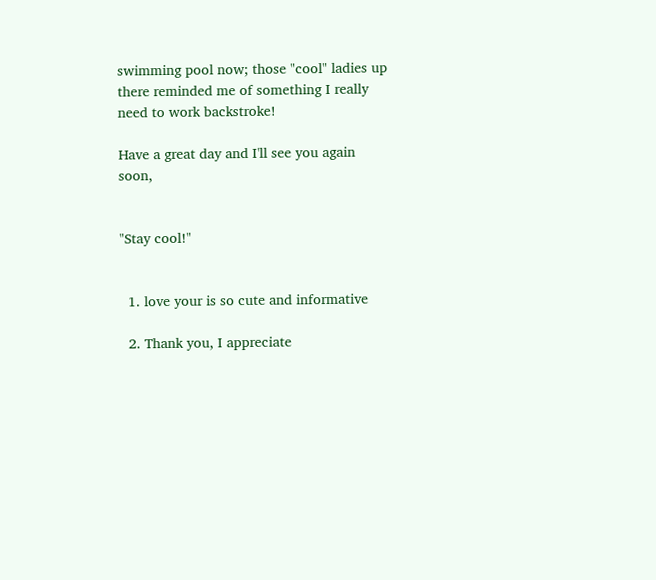swimming pool now; those "cool" ladies up there reminded me of something I really need to work backstroke!

Have a great day and I'll see you again soon,


"Stay cool!"


  1. love your is so cute and informative

  2. Thank you, I appreciate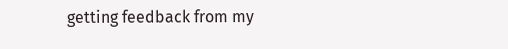getting feedback from my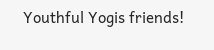Youthful Yogis friends!